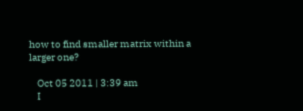how to find smaller matrix within a larger one?

    Oct 05 2011 | 3:39 am
    I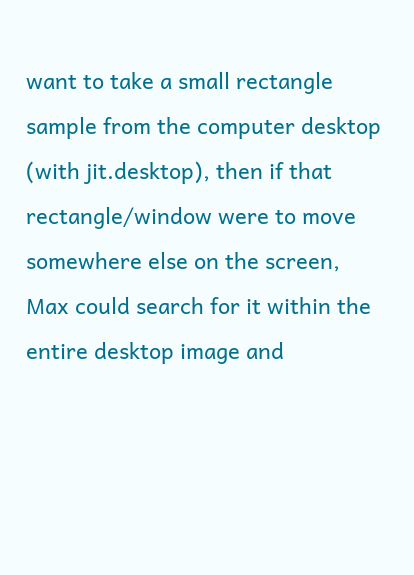want to take a small rectangle sample from the computer desktop (with jit.desktop), then if that rectangle/window were to move somewhere else on the screen, Max could search for it within the entire desktop image and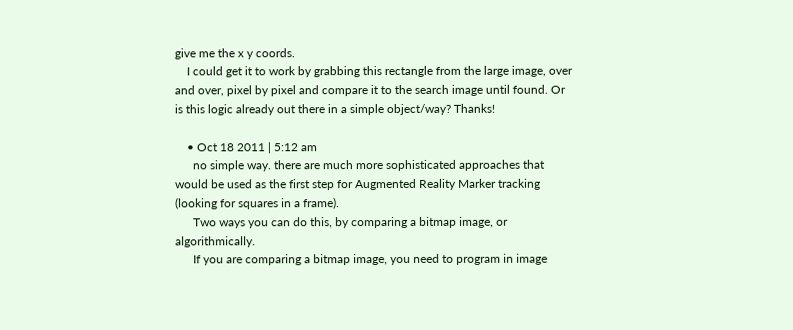give me the x y coords.
    I could get it to work by grabbing this rectangle from the large image, over and over, pixel by pixel and compare it to the search image until found. Or is this logic already out there in a simple object/way? Thanks!

    • Oct 18 2011 | 5:12 am
      no simple way. there are much more sophisticated approaches that would be used as the first step for Augmented Reality Marker tracking (looking for squares in a frame).
      Two ways you can do this, by comparing a bitmap image, or algorithmically.
      If you are comparing a bitmap image, you need to program in image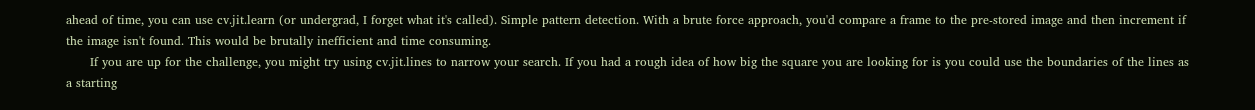ahead of time, you can use cv.jit.learn (or undergrad, I forget what it's called). Simple pattern detection. With a brute force approach, you'd compare a frame to the pre-stored image and then increment if the image isn't found. This would be brutally inefficient and time consuming.
      If you are up for the challenge, you might try using cv.jit.lines to narrow your search. If you had a rough idea of how big the square you are looking for is you could use the boundaries of the lines as a starting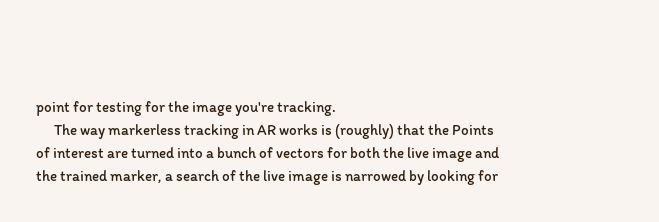point for testing for the image you're tracking.
      The way markerless tracking in AR works is (roughly) that the Points of interest are turned into a bunch of vectors for both the live image and the trained marker, a search of the live image is narrowed by looking for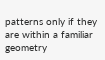patterns only if they are within a familiar geometry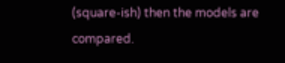(square-ish) then the models are compared.